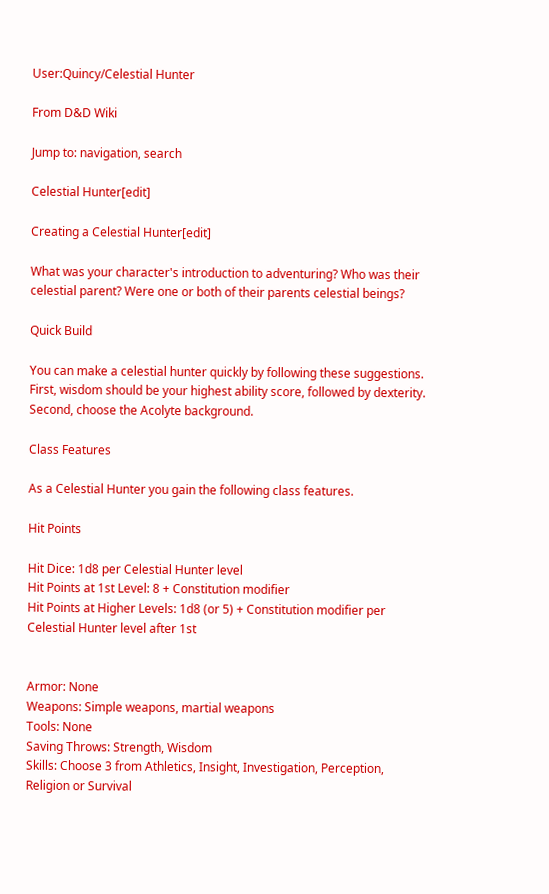User:Quincy/Celestial Hunter

From D&D Wiki

Jump to: navigation, search

Celestial Hunter[edit]

Creating a Celestial Hunter[edit]

What was your character's introduction to adventuring? Who was their celestial parent? Were one or both of their parents celestial beings?

Quick Build

You can make a celestial hunter quickly by following these suggestions. First, wisdom should be your highest ability score, followed by dexterity. Second, choose the Acolyte background.

Class Features

As a Celestial Hunter you gain the following class features.

Hit Points

Hit Dice: 1d8 per Celestial Hunter level
Hit Points at 1st Level: 8 + Constitution modifier
Hit Points at Higher Levels: 1d8 (or 5) + Constitution modifier per Celestial Hunter level after 1st


Armor: None
Weapons: Simple weapons, martial weapons
Tools: None
Saving Throws: Strength, Wisdom
Skills: Choose 3 from Athletics, Insight, Investigation, Perception, Religion or Survival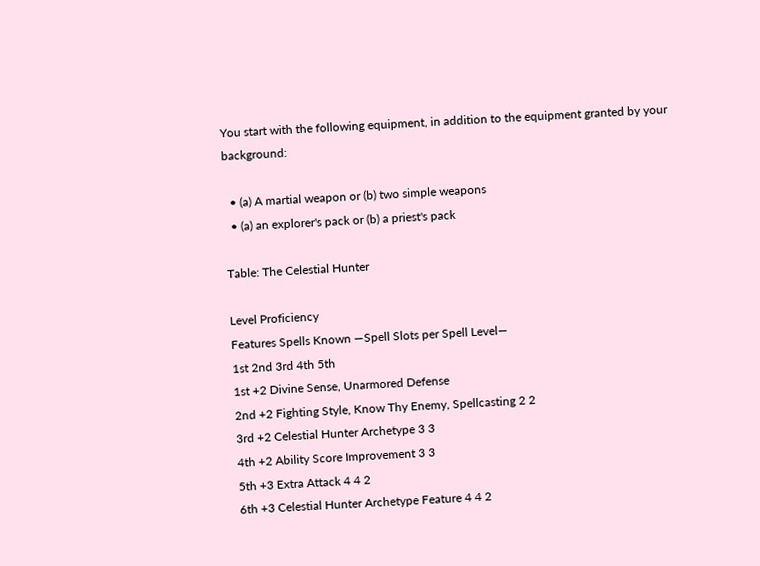You start with the following equipment, in addition to the equipment granted by your background:

  • (a) A martial weapon or (b) two simple weapons
  • (a) an explorer's pack or (b) a priest's pack

Table: The Celestial Hunter

Level Proficiency
Features Spells Known —Spell Slots per Spell Level—
1st 2nd 3rd 4th 5th
1st +2 Divine Sense, Unarmored Defense
2nd +2 Fighting Style, Know Thy Enemy, Spellcasting 2 2
3rd +2 Celestial Hunter Archetype 3 3
4th +2 Ability Score Improvement 3 3
5th +3 Extra Attack 4 4 2
6th +3 Celestial Hunter Archetype Feature 4 4 2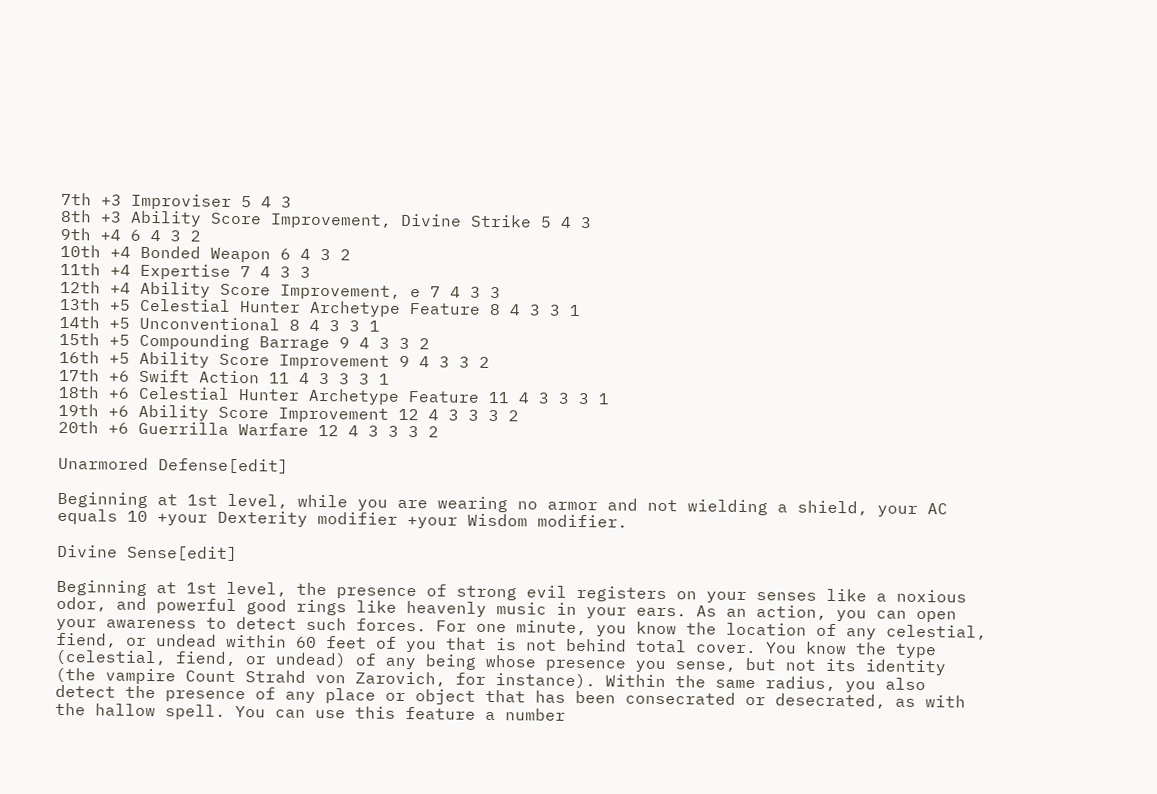7th +3 Improviser 5 4 3
8th +3 Ability Score Improvement, Divine Strike 5 4 3
9th +4 6 4 3 2
10th +4 Bonded Weapon 6 4 3 2
11th +4 Expertise 7 4 3 3
12th +4 Ability Score Improvement, e 7 4 3 3
13th +5 Celestial Hunter Archetype Feature 8 4 3 3 1
14th +5 Unconventional 8 4 3 3 1
15th +5 Compounding Barrage 9 4 3 3 2
16th +5 Ability Score Improvement 9 4 3 3 2
17th +6 Swift Action 11 4 3 3 3 1
18th +6 Celestial Hunter Archetype Feature 11 4 3 3 3 1
19th +6 Ability Score Improvement 12 4 3 3 3 2
20th +6 Guerrilla Warfare 12 4 3 3 3 2

Unarmored Defense[edit]

Beginning at 1st level, while you are wearing no armor and not wielding a shield, your AC equals 10 +your Dexterity modifier +your Wisdom modifier.

Divine Sense[edit]

Beginning at 1st level, the presence of strong evil registers on your senses like a noxious odor, and powerful good rings like heavenly music in your ears. As an action, you can open your awareness to detect such forces. For one minute, you know the location of any celestial, fiend, or undead within 60 feet of you that is not behind total cover. You know the type (celestial, fiend, or undead) of any being whose presence you sense, but not its identity (the vampire Count Strahd von Zarovich, for instance). Within the same radius, you also detect the presence of any place or object that has been consecrated or desecrated, as with the hallow spell. You can use this feature a number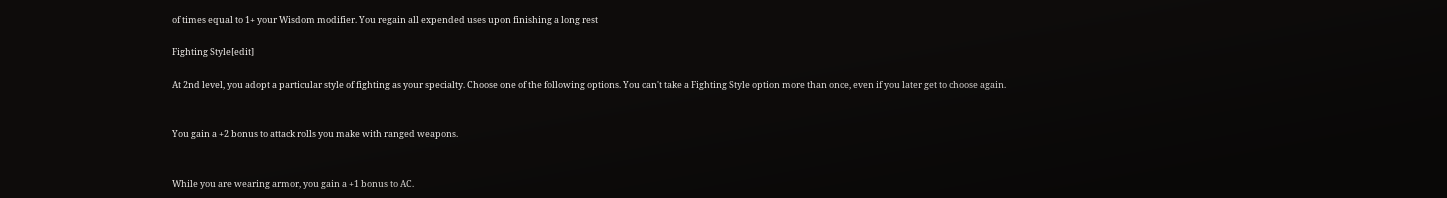of times equal to 1+ your Wisdom modifier. You regain all expended uses upon finishing a long rest

Fighting Style[edit]

At 2nd level, you adopt a particular style of fighting as your specialty. Choose one of the following options. You can't take a Fighting Style option more than once, even if you later get to choose again.


You gain a +2 bonus to attack rolls you make with ranged weapons.


While you are wearing armor, you gain a +1 bonus to AC.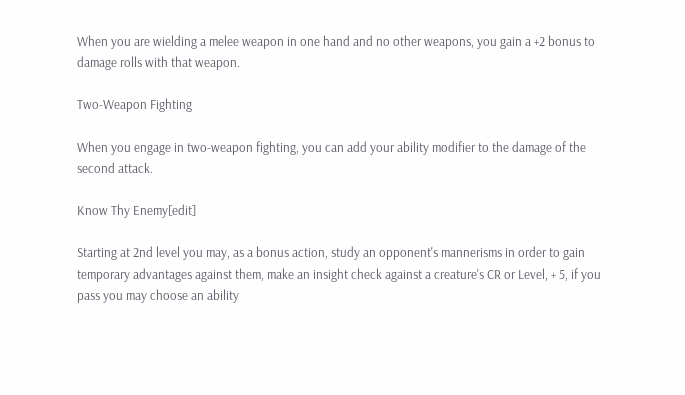When you are wielding a melee weapon in one hand and no other weapons, you gain a +2 bonus to damage rolls with that weapon.

Two-Weapon Fighting

When you engage in two-weapon fighting, you can add your ability modifier to the damage of the second attack.

Know Thy Enemy[edit]

Starting at 2nd level you may, as a bonus action, study an opponent's mannerisms in order to gain temporary advantages against them, make an insight check against a creature's CR or Level, + 5, if you pass you may choose an ability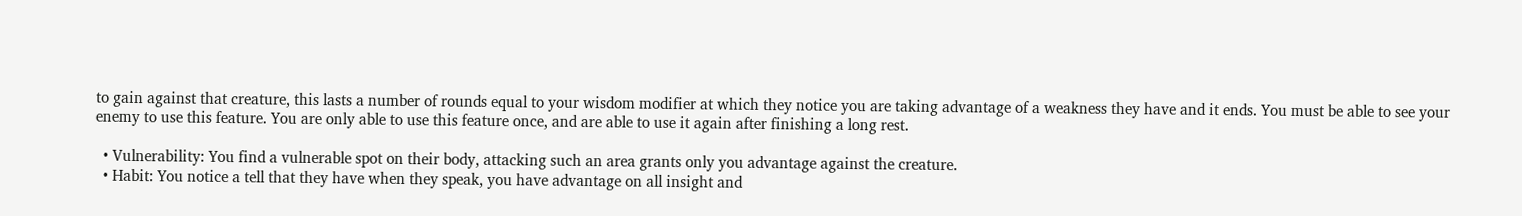to gain against that creature, this lasts a number of rounds equal to your wisdom modifier at which they notice you are taking advantage of a weakness they have and it ends. You must be able to see your enemy to use this feature. You are only able to use this feature once, and are able to use it again after finishing a long rest.

  • Vulnerability: You find a vulnerable spot on their body, attacking such an area grants only you advantage against the creature.
  • Habit: You notice a tell that they have when they speak, you have advantage on all insight and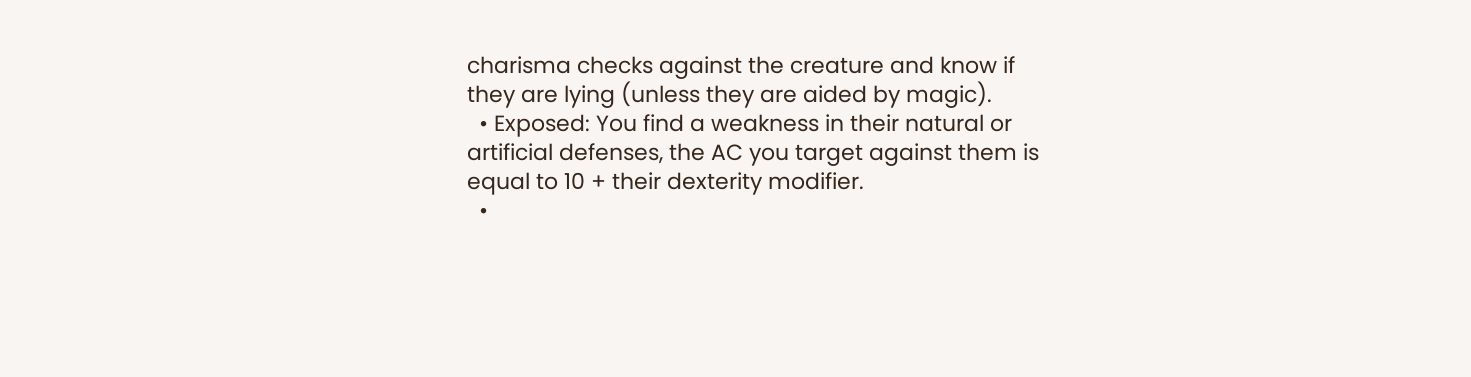charisma checks against the creature and know if they are lying (unless they are aided by magic).
  • Exposed: You find a weakness in their natural or artificial defenses, the AC you target against them is equal to 10 + their dexterity modifier.
  •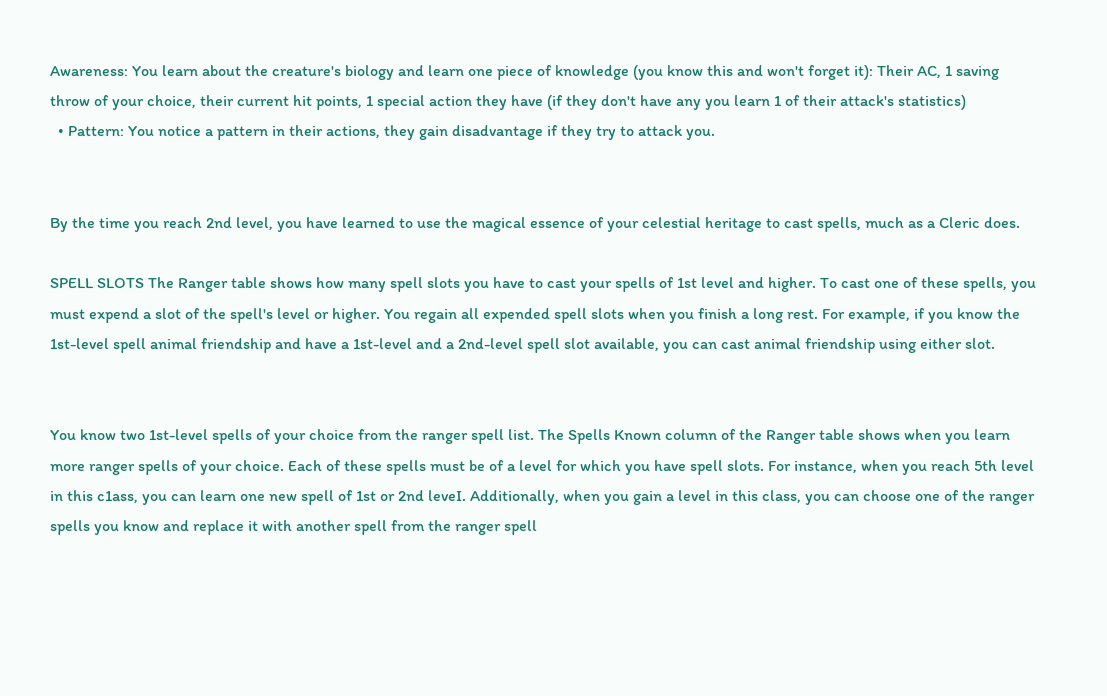Awareness: You learn about the creature's biology and learn one piece of knowledge (you know this and won't forget it): Their AC, 1 saving throw of your choice, their current hit points, 1 special action they have (if they don't have any you learn 1 of their attack's statistics)
  • Pattern: You notice a pattern in their actions, they gain disadvantage if they try to attack you.


By the time you reach 2nd level, you have learned to use the magical essence of your celestial heritage to cast spells, much as a Cleric does.

SPELL SLOTS The Ranger table shows how many spell slots you have to cast your spells of 1st level and higher. To cast one of these spells, you must expend a slot of the spell's level or higher. You regain all expended spell slots when you finish a long rest. For example, if you know the 1st-level spell animal friendship and have a 1st-level and a 2nd-level spell slot available, you can cast animal friendship using either slot.


You know two 1st-level spells of your choice from the ranger spell list. The Spells Known column of the Ranger table shows when you learn more ranger spells of your choice. Each of these spells must be of a level for which you have spell slots. For instance, when you reach 5th level in this c1ass, you can learn one new spell of 1st or 2nd leveI. Additionally, when you gain a level in this class, you can choose one of the ranger spells you know and replace it with another spell from the ranger spell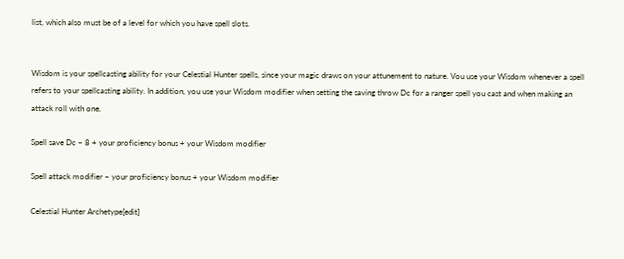list, which also must be of a level for which you have spell slots.


Wisdom is your spellcasting ability for your Celestial Hunter spells, since your magic draws on your attunement to nature. Vou use your Wisdom whenever a spell refers to your spellcasting ability. In addition, you use your Wisdom modifier when setting the saving throw Dc for a ranger spell you cast and when making an attack roll with one.

Spell save Dc ~ 8 + your proficiency bonus + your Wisdom modifier

Spell attack modifier ~ your proficiency bonus + your Wisdom modifier

Celestial Hunter Archetype[edit]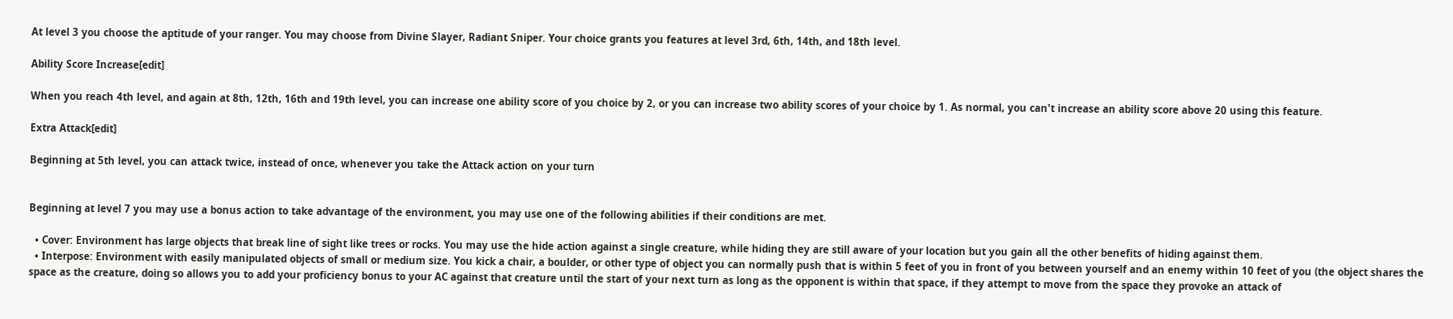At level 3 you choose the aptitude of your ranger. You may choose from Divine Slayer, Radiant Sniper. Your choice grants you features at level 3rd, 6th, 14th, and 18th level.

Ability Score Increase[edit]

When you reach 4th level, and again at 8th, 12th, 16th and 19th level, you can increase one ability score of you choice by 2, or you can increase two ability scores of your choice by 1. As normal, you can't increase an ability score above 20 using this feature.

Extra Attack[edit]

Beginning at 5th level, you can attack twice, instead of once, whenever you take the Attack action on your turn


Beginning at level 7 you may use a bonus action to take advantage of the environment, you may use one of the following abilities if their conditions are met.

  • Cover: Environment has large objects that break line of sight like trees or rocks. You may use the hide action against a single creature, while hiding they are still aware of your location but you gain all the other benefits of hiding against them.
  • Interpose: Environment with easily manipulated objects of small or medium size. You kick a chair, a boulder, or other type of object you can normally push that is within 5 feet of you in front of you between yourself and an enemy within 10 feet of you (the object shares the space as the creature, doing so allows you to add your proficiency bonus to your AC against that creature until the start of your next turn as long as the opponent is within that space, if they attempt to move from the space they provoke an attack of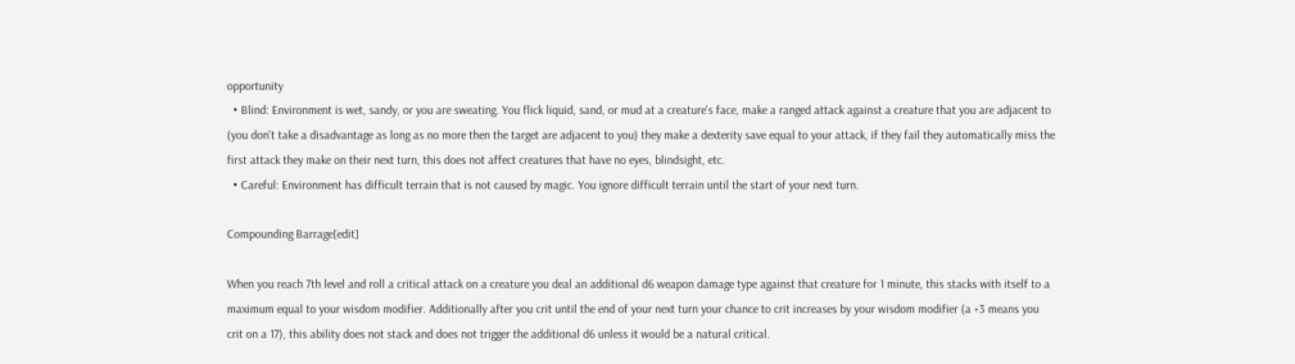opportunity
  • Blind: Environment is wet, sandy, or you are sweating. You flick liquid, sand, or mud at a creature's face, make a ranged attack against a creature that you are adjacent to (you don't take a disadvantage as long as no more then the target are adjacent to you) they make a dexterity save equal to your attack, if they fail they automatically miss the first attack they make on their next turn, this does not affect creatures that have no eyes, blindsight, etc.
  • Careful: Environment has difficult terrain that is not caused by magic. You ignore difficult terrain until the start of your next turn.

Compounding Barrage[edit]

When you reach 7th level and roll a critical attack on a creature you deal an additional d6 weapon damage type against that creature for 1 minute, this stacks with itself to a maximum equal to your wisdom modifier. Additionally after you crit until the end of your next turn your chance to crit increases by your wisdom modifier (a +3 means you crit on a 17), this ability does not stack and does not trigger the additional d6 unless it would be a natural critical.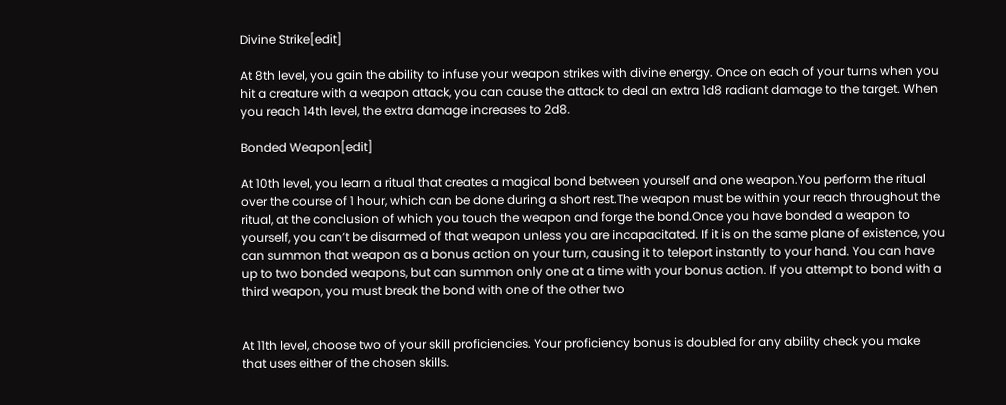Divine Strike[edit]

At 8th level, you gain the ability to infuse your weapon strikes with divine energy. Once on each of your turns when you hit a creature with a weapon attack, you can cause the attack to deal an extra 1d8 radiant damage to the target. When you reach 14th level, the extra damage increases to 2d8.

Bonded Weapon[edit]

At 10th level, you learn a ritual that creates a magical bond between yourself and one weapon.You perform the ritual over the course of 1 hour, which can be done during a short rest.The weapon must be within your reach throughout the ritual, at the conclusion of which you touch the weapon and forge the bond.Once you have bonded a weapon to yourself, you can’t be disarmed of that weapon unless you are incapacitated. If it is on the same plane of existence, you can summon that weapon as a bonus action on your turn, causing it to teleport instantly to your hand. You can have up to two bonded weapons, but can summon only one at a time with your bonus action. If you attempt to bond with a third weapon, you must break the bond with one of the other two


At 11th level, choose two of your skill proficiencies. Your proficiency bonus is doubled for any ability check you make that uses either of the chosen skills.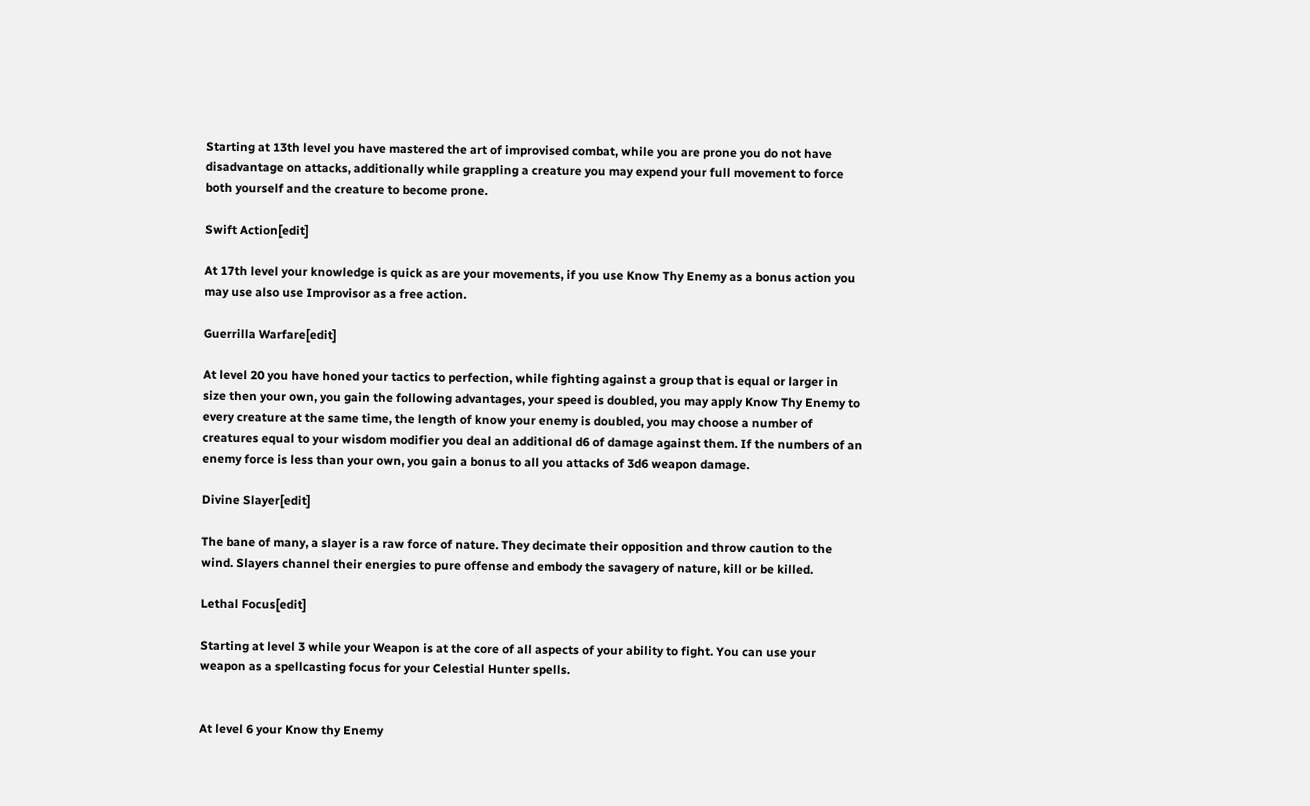Starting at 13th level you have mastered the art of improvised combat, while you are prone you do not have disadvantage on attacks, additionally while grappling a creature you may expend your full movement to force both yourself and the creature to become prone.

Swift Action[edit]

At 17th level your knowledge is quick as are your movements, if you use Know Thy Enemy as a bonus action you may use also use Improvisor as a free action.

Guerrilla Warfare[edit]

At level 20 you have honed your tactics to perfection, while fighting against a group that is equal or larger in size then your own, you gain the following advantages, your speed is doubled, you may apply Know Thy Enemy to every creature at the same time, the length of know your enemy is doubled, you may choose a number of creatures equal to your wisdom modifier you deal an additional d6 of damage against them. If the numbers of an enemy force is less than your own, you gain a bonus to all you attacks of 3d6 weapon damage.

Divine Slayer[edit]

The bane of many, a slayer is a raw force of nature. They decimate their opposition and throw caution to the wind. Slayers channel their energies to pure offense and embody the savagery of nature, kill or be killed.

Lethal Focus[edit]

Starting at level 3 while your Weapon is at the core of all aspects of your ability to fight. You can use your weapon as a spellcasting focus for your Celestial Hunter spells.


At level 6 your Know thy Enemy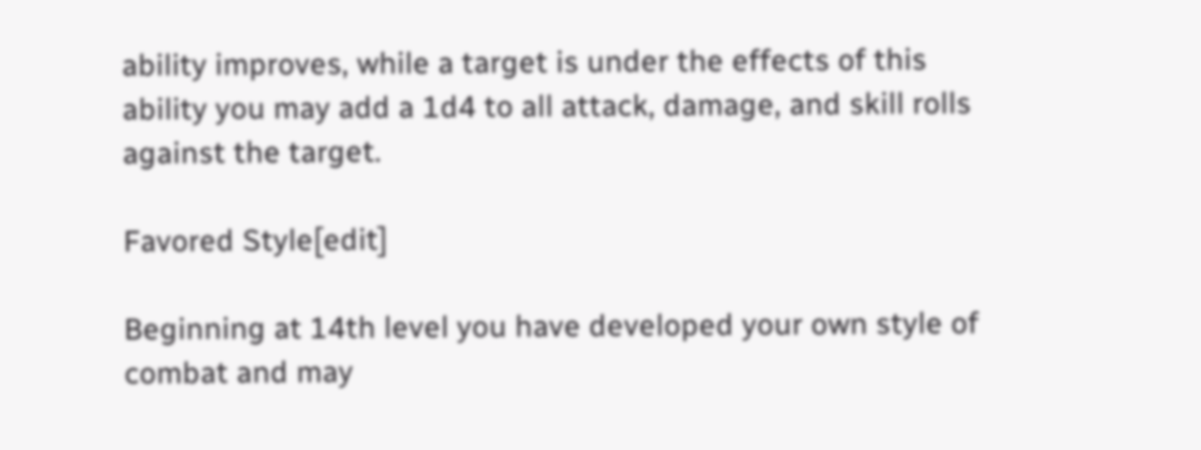ability improves, while a target is under the effects of this ability you may add a 1d4 to all attack, damage, and skill rolls against the target.

Favored Style[edit]

Beginning at 14th level you have developed your own style of combat and may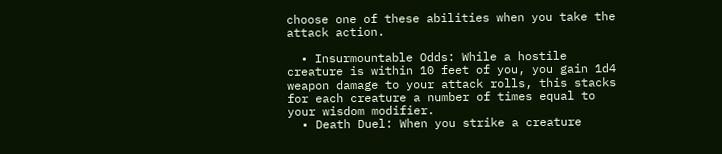choose one of these abilities when you take the attack action.

  • Insurmountable Odds: While a hostile creature is within 10 feet of you, you gain 1d4 weapon damage to your attack rolls, this stacks for each creature a number of times equal to your wisdom modifier.
  • Death Duel: When you strike a creature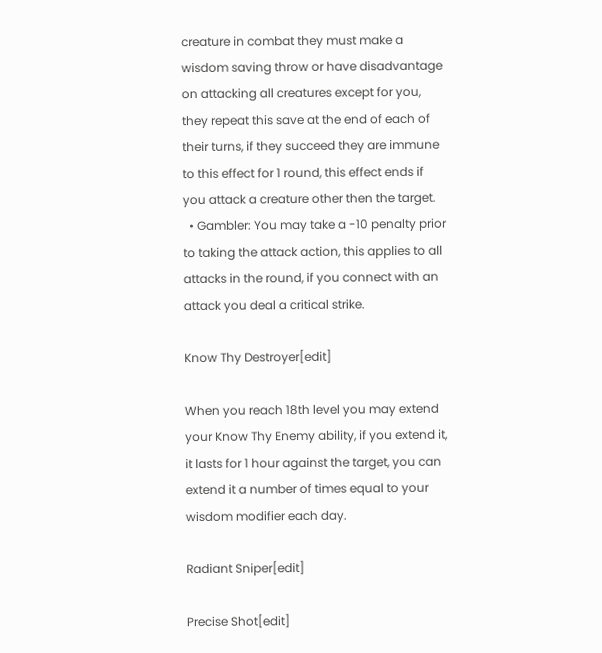creature in combat they must make a wisdom saving throw or have disadvantage on attacking all creatures except for you, they repeat this save at the end of each of their turns, if they succeed they are immune to this effect for 1 round, this effect ends if you attack a creature other then the target.
  • Gambler: You may take a -10 penalty prior to taking the attack action, this applies to all attacks in the round, if you connect with an attack you deal a critical strike.

Know Thy Destroyer[edit]

When you reach 18th level you may extend your Know Thy Enemy ability, if you extend it, it lasts for 1 hour against the target, you can extend it a number of times equal to your wisdom modifier each day.

Radiant Sniper[edit]

Precise Shot[edit]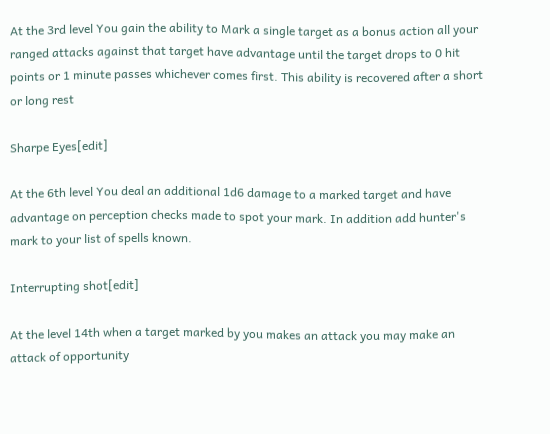At the 3rd level You gain the ability to Mark a single target as a bonus action all your ranged attacks against that target have advantage until the target drops to 0 hit points or 1 minute passes whichever comes first. This ability is recovered after a short or long rest

Sharpe Eyes[edit]

At the 6th level You deal an additional 1d6 damage to a marked target and have advantage on perception checks made to spot your mark. In addition add hunter's mark to your list of spells known.

Interrupting shot[edit]

At the level 14th when a target marked by you makes an attack you may make an attack of opportunity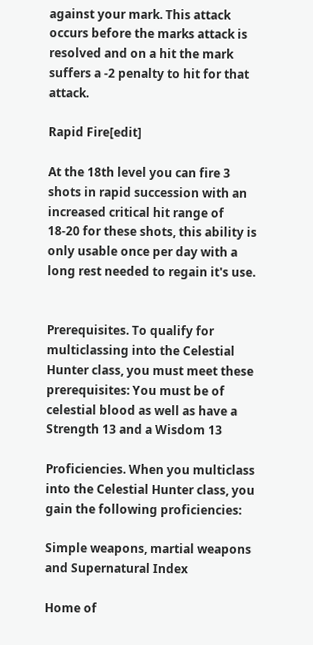against your mark. This attack occurs before the marks attack is resolved and on a hit the mark suffers a -2 penalty to hit for that attack.

Rapid Fire[edit]

At the 18th level you can fire 3 shots in rapid succession with an increased critical hit range of 18-20 for these shots, this ability is only usable once per day with a long rest needed to regain it's use.


Prerequisites. To qualify for multiclassing into the Celestial Hunter class, you must meet these prerequisites: You must be of celestial blood as well as have a Strength 13 and a Wisdom 13

Proficiencies. When you multiclass into the Celestial Hunter class, you gain the following proficiencies:

Simple weapons, martial weapons and Supernatural Index

Home of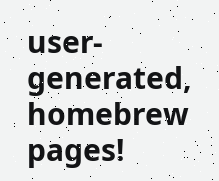user-generated,
homebrew pages!